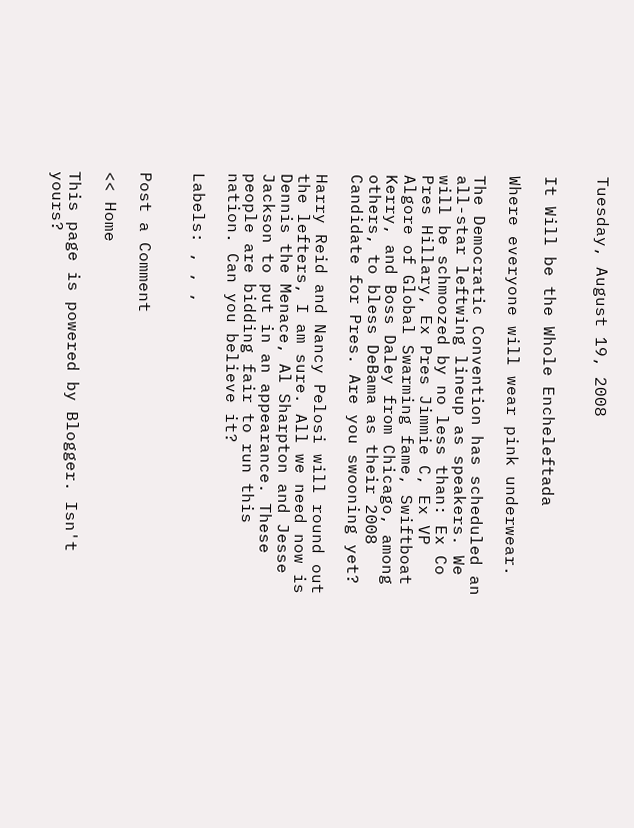Tuesday, August 19, 2008


It Will be the Whole Encheleftada

Where everyone will wear pink underwear.

The Democratic Convention has scheduled an all-star leftwing lineup as speakers. We will be schmoozed by no less than: Ex Co Pres Hillary, Ex Pres Jimmie C, Ex VP Algore of Global Swarming fame, Swiftboat Kerry, and Boss Daley from Chicago, among others, to bless DeBama as their 2008 Candidate for Pres. Are you swooning yet?

Harry Reid and Nancy Pelosi will round out the lefters, I am sure. All we need now is Dennis the Menace, Al Sharpton and Jesse Jackson to put in an appearance. These people are bidding fair to run this nation. Can you believe it?

Labels: , , ,


Post a Comment

<< Home

This page is powered by Blogger. Isn't yours?